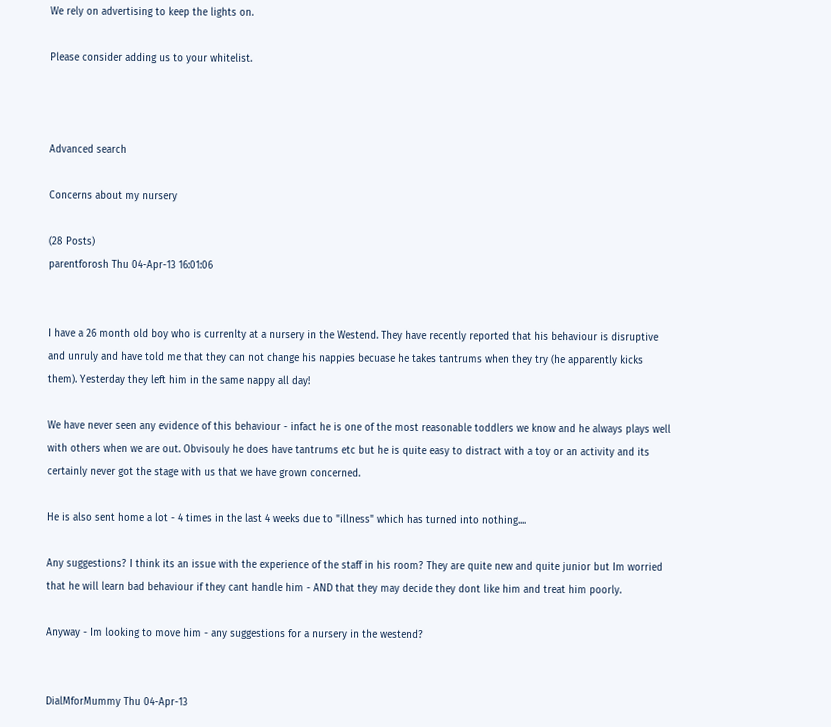We rely on advertising to keep the lights on.

Please consider adding us to your whitelist.



Advanced search

Concerns about my nursery

(28 Posts)
parentforosh Thu 04-Apr-13 16:01:06


I have a 26 month old boy who is currenlty at a nursery in the Westend. They have recently reported that his behaviour is disruptive and unruly and have told me that they can not change his nappies becuase he takes tantrums when they try (he apparently kicks them). Yesterday they left him in the same nappy all day!

We have never seen any evidence of this behaviour - infact he is one of the most reasonable toddlers we know and he always plays well with others when we are out. Obvisouly he does have tantrums etc but he is quite easy to distract with a toy or an activity and its certainly never got the stage with us that we have grown concerned.

He is also sent home a lot - 4 times in the last 4 weeks due to "illness" which has turned into nothing....

Any suggestions? I think its an issue with the experience of the staff in his room? They are quite new and quite junior but Im worried that he will learn bad behaviour if they cant handle him - AND that they may decide they dont like him and treat him poorly.

Anyway - Im looking to move him - any suggestions for a nursery in the westend?


DialMforMummy Thu 04-Apr-13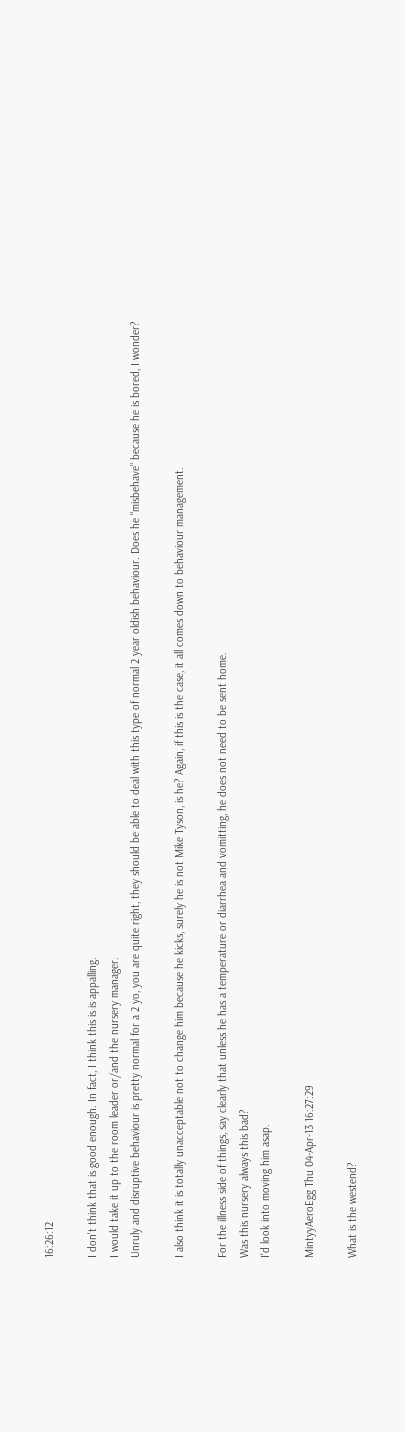16:26:12

I don't think that is good enough. In fact, I think this is is appalling.
I would take it up to the room leader or/and the nursery manager.
Unruly and disruptive behaviour is pretty normal for a 2 yo, you are quite right, they should be able to deal with this type of normal 2 year oldish behaviour. Does he "misbehave" because he is bored, I wonder?

I also think it is totally unacceptable not to change him because he kicks, surely he is not Mike Tyson, is he? Again, if this is the case, it all comes down to behaviour management.

For the illness side of things, say clearly that unless he has a temperature or diarrhea and vomitting, he does not need to be sent home.
Was this nursery always this bad?
I'd look into moving him asap.

MintyyAeroEgg Thu 04-Apr-13 16:27:29

What is the westend?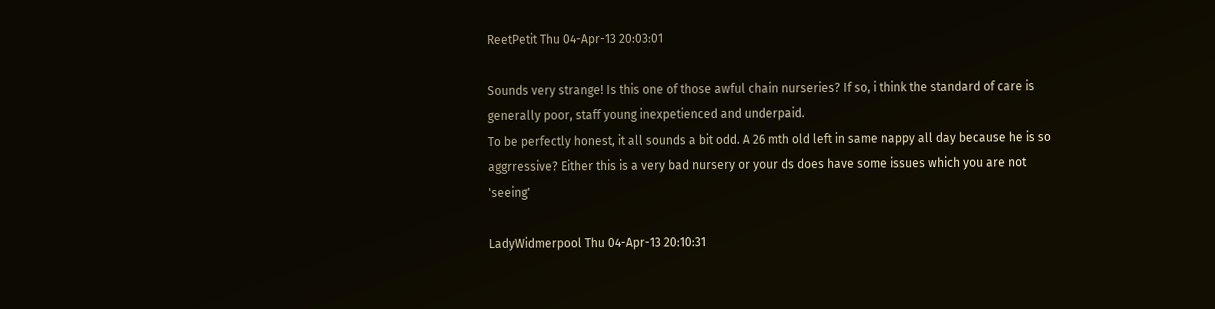ReetPetit Thu 04-Apr-13 20:03:01

Sounds very strange! Is this one of those awful chain nurseries? If so, i think the standard of care is generally poor, staff young inexpetienced and underpaid.
To be perfectly honest, it all sounds a bit odd. A 26 mth old left in same nappy all day because he is so aggrressive? Either this is a very bad nursery or your ds does have some issues which you are not 'seeing'

LadyWidmerpool Thu 04-Apr-13 20:10:31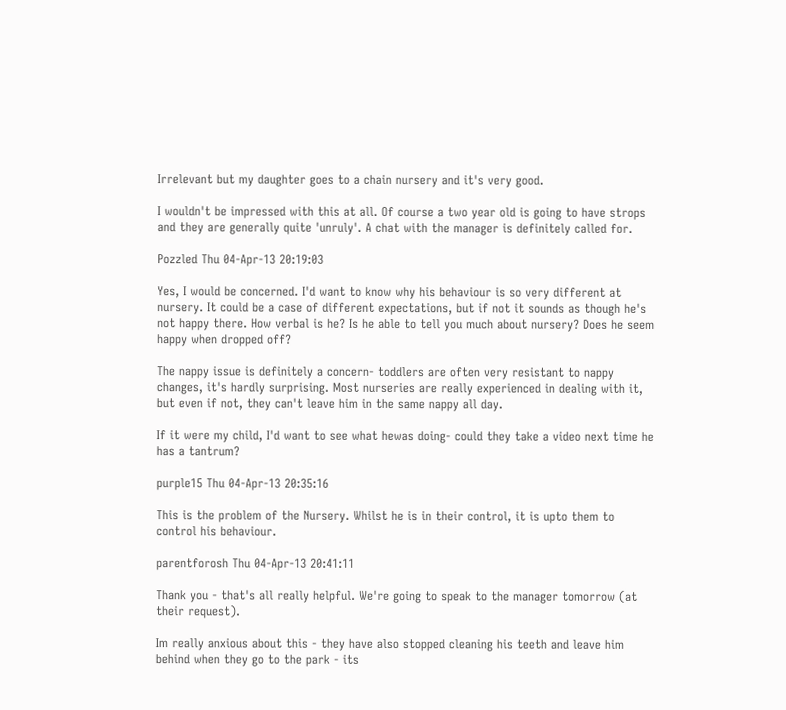Irrelevant but my daughter goes to a chain nursery and it's very good.

I wouldn't be impressed with this at all. Of course a two year old is going to have strops and they are generally quite 'unruly'. A chat with the manager is definitely called for.

Pozzled Thu 04-Apr-13 20:19:03

Yes, I would be concerned. I'd want to know why his behaviour is so very different at nursery. It could be a case of different expectations, but if not it sounds as though he's not happy there. How verbal is he? Is he able to tell you much about nursery? Does he seem happy when dropped off?

The nappy issue is definitely a concern- toddlers are often very resistant to nappy changes, it's hardly surprising. Most nurseries are really experienced in dealing with it, but even if not, they can't leave him in the same nappy all day.

If it were my child, I'd want to see what hewas doing- could they take a video next time he has a tantrum?

purple15 Thu 04-Apr-13 20:35:16

This is the problem of the Nursery. Whilst he is in their control, it is upto them to control his behaviour.

parentforosh Thu 04-Apr-13 20:41:11

Thank you - that's all really helpful. We're going to speak to the manager tomorrow (at their request).

Im really anxious about this - they have also stopped cleaning his teeth and leave him behind when they go to the park - its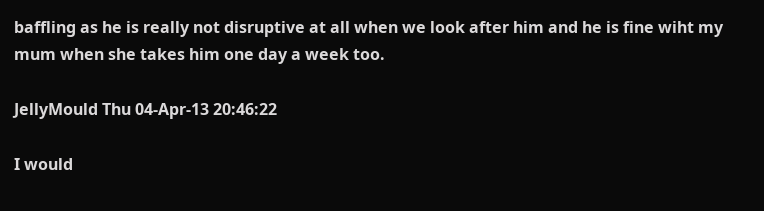baffling as he is really not disruptive at all when we look after him and he is fine wiht my mum when she takes him one day a week too.

JellyMould Thu 04-Apr-13 20:46:22

I would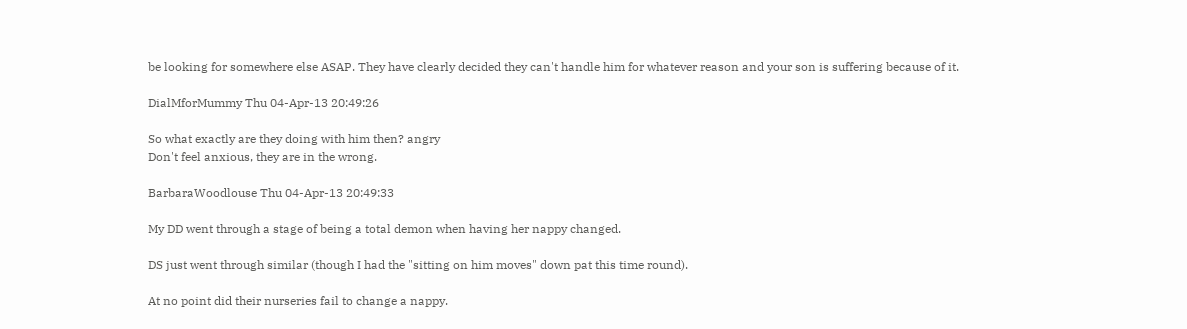be looking for somewhere else ASAP. They have clearly decided they can't handle him for whatever reason and your son is suffering because of it.

DialMforMummy Thu 04-Apr-13 20:49:26

So what exactly are they doing with him then? angry
Don't feel anxious, they are in the wrong.

BarbaraWoodlouse Thu 04-Apr-13 20:49:33

My DD went through a stage of being a total demon when having her nappy changed.

DS just went through similar (though I had the "sitting on him moves" down pat this time round).

At no point did their nurseries fail to change a nappy.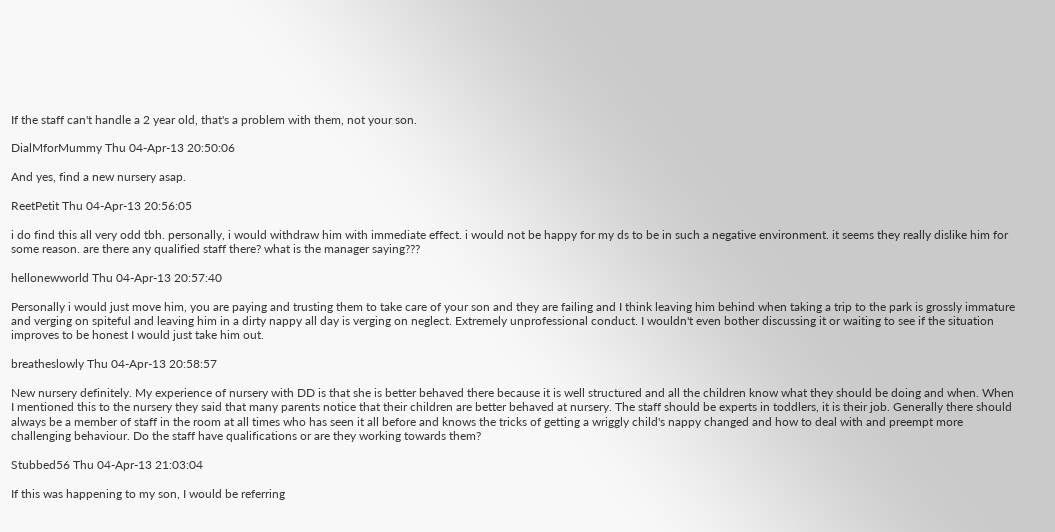If the staff can't handle a 2 year old, that's a problem with them, not your son.

DialMforMummy Thu 04-Apr-13 20:50:06

And yes, find a new nursery asap.

ReetPetit Thu 04-Apr-13 20:56:05

i do find this all very odd tbh. personally, i would withdraw him with immediate effect. i would not be happy for my ds to be in such a negative environment. it seems they really dislike him for some reason. are there any qualified staff there? what is the manager saying???

hellonewworld Thu 04-Apr-13 20:57:40

Personally i would just move him, you are paying and trusting them to take care of your son and they are failing and I think leaving him behind when taking a trip to the park is grossly immature and verging on spiteful and leaving him in a dirty nappy all day is verging on neglect. Extremely unprofessional conduct. I wouldn't even bother discussing it or waiting to see if the situation improves to be honest I would just take him out.

breatheslowly Thu 04-Apr-13 20:58:57

New nursery definitely. My experience of nursery with DD is that she is better behaved there because it is well structured and all the children know what they should be doing and when. When I mentioned this to the nursery they said that many parents notice that their children are better behaved at nursery. The staff should be experts in toddlers, it is their job. Generally there should always be a member of staff in the room at all times who has seen it all before and knows the tricks of getting a wriggly child's nappy changed and how to deal with and preempt more challenging behaviour. Do the staff have qualifications or are they working towards them?

Stubbed56 Thu 04-Apr-13 21:03:04

If this was happening to my son, I would be referring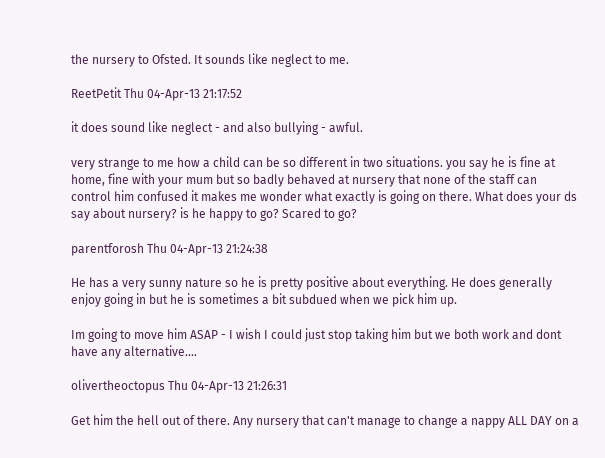the nursery to Ofsted. It sounds like neglect to me.

ReetPetit Thu 04-Apr-13 21:17:52

it does sound like neglect - and also bullying - awful.

very strange to me how a child can be so different in two situations. you say he is fine at home, fine with your mum but so badly behaved at nursery that none of the staff can control him confused it makes me wonder what exactly is going on there. What does your ds say about nursery? is he happy to go? Scared to go?

parentforosh Thu 04-Apr-13 21:24:38

He has a very sunny nature so he is pretty positive about everything. He does generally enjoy going in but he is sometimes a bit subdued when we pick him up.

Im going to move him ASAP - I wish I could just stop taking him but we both work and dont have any alternative....

olivertheoctopus Thu 04-Apr-13 21:26:31

Get him the hell out of there. Any nursery that can't manage to change a nappy ALL DAY on a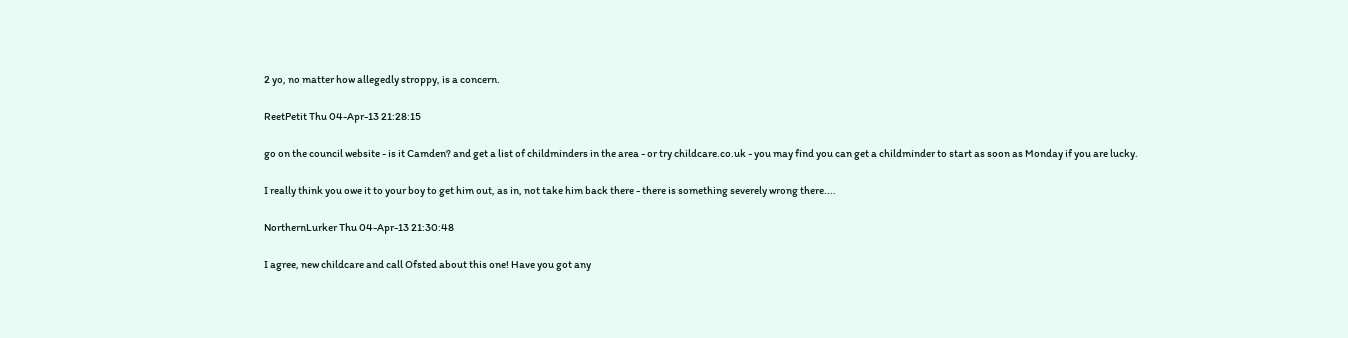2 yo, no matter how allegedly stroppy, is a concern.

ReetPetit Thu 04-Apr-13 21:28:15

go on the council website - is it Camden? and get a list of childminders in the area - or try childcare.co.uk - you may find you can get a childminder to start as soon as Monday if you are lucky.

I really think you owe it to your boy to get him out, as in, not take him back there - there is something severely wrong there....

NorthernLurker Thu 04-Apr-13 21:30:48

I agree, new childcare and call Ofsted about this one! Have you got any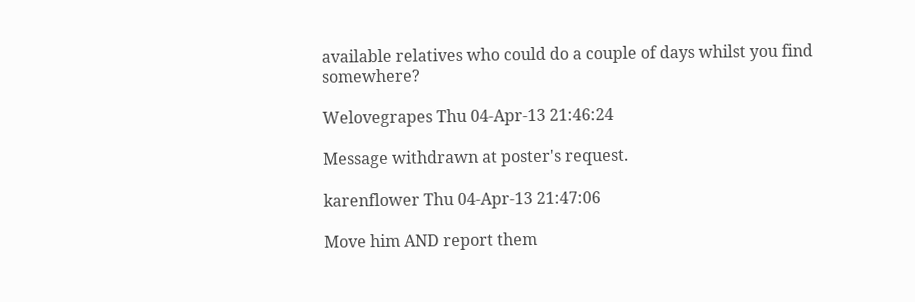available relatives who could do a couple of days whilst you find somewhere?

Welovegrapes Thu 04-Apr-13 21:46:24

Message withdrawn at poster's request.

karenflower Thu 04-Apr-13 21:47:06

Move him AND report them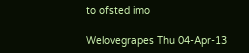to ofsted imo

Welovegrapes Thu 04-Apr-13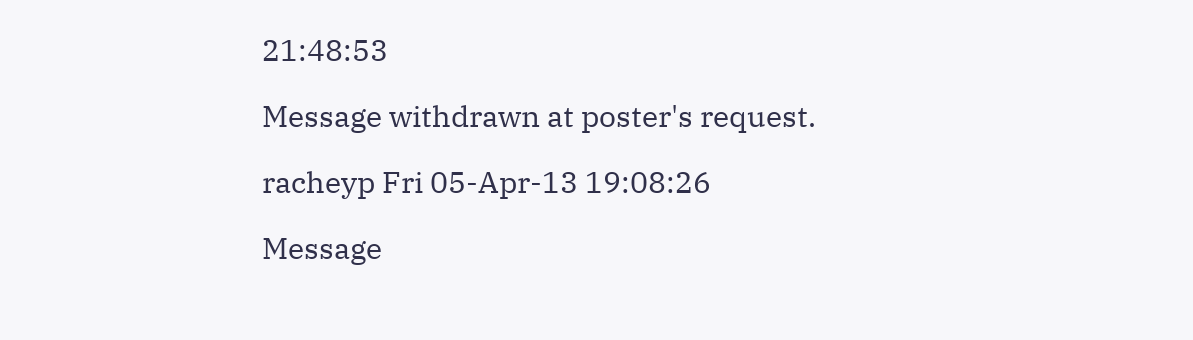21:48:53

Message withdrawn at poster's request.

racheyp Fri 05-Apr-13 19:08:26

Message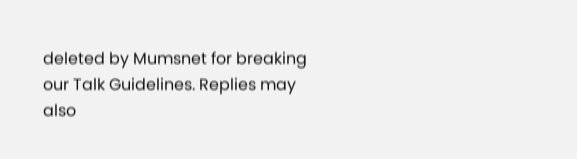deleted by Mumsnet for breaking our Talk Guidelines. Replies may also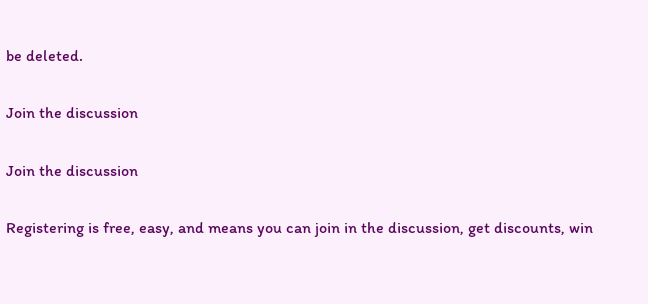be deleted.

Join the discussion

Join the discussion

Registering is free, easy, and means you can join in the discussion, get discounts, win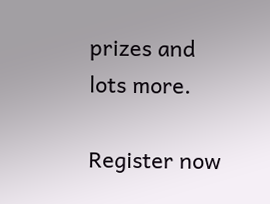prizes and lots more.

Register now